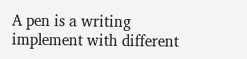A pen is a writing implement with different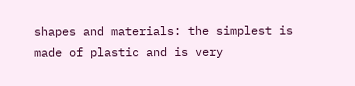shapes and materials: the simplest is made of plastic and is very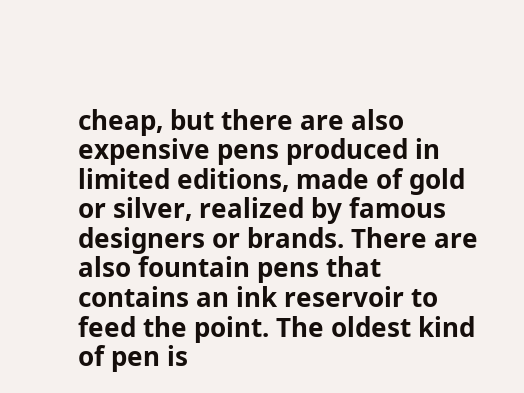cheap, but there are also expensive pens produced in limited editions, made of gold or silver, realized by famous designers or brands. There are also fountain pens that contains an ink reservoir to feed the point. The oldest kind of pen is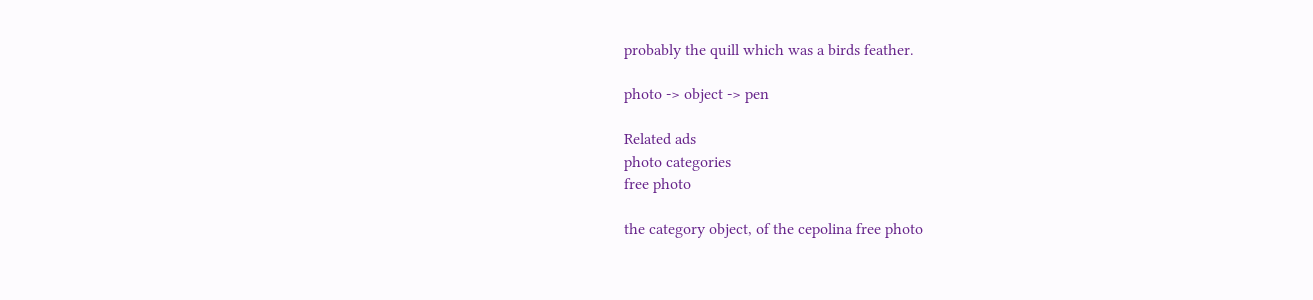probably the quill which was a birds feather.

photo -> object -> pen

Related ads
photo categories
free photo

the category object, of the cepolina free photo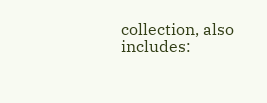collection, also includes: